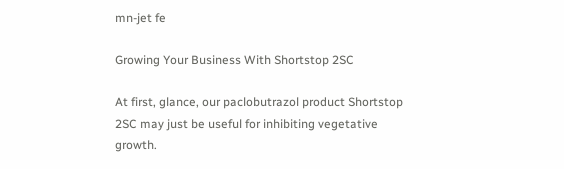mn-jet fe

Growing Your Business With Shortstop 2SC

At first, glance, our paclobutrazol product Shortstop 2SC may just be useful for inhibiting vegetative growth.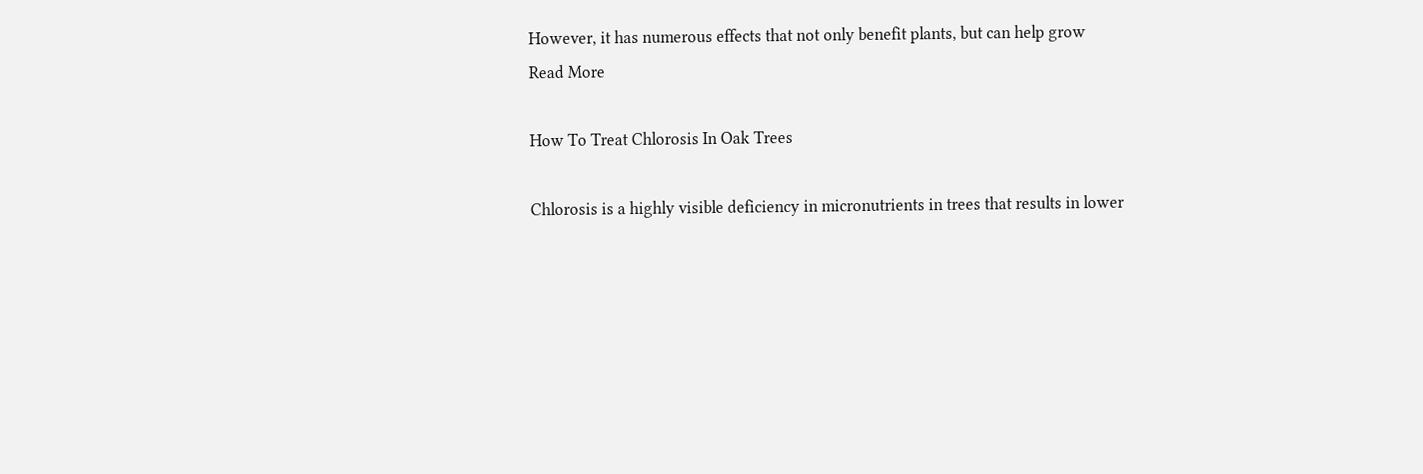However, it has numerous effects that not only benefit plants, but can help grow
Read More

How To Treat Chlorosis In Oak Trees

Chlorosis is a highly visible deficiency in micronutrients in trees that results in lower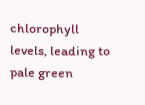chlorophyll levels, leading to pale green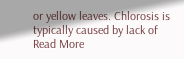or yellow leaves. Chlorosis is typically caused by lack of
Read More